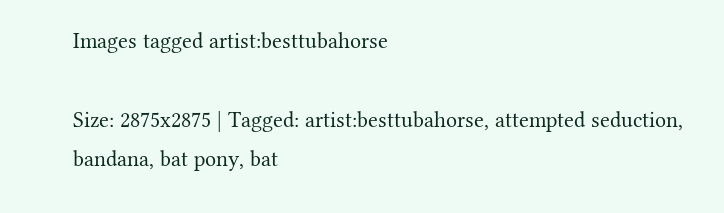Images tagged artist:besttubahorse

Size: 2875x2875 | Tagged: artist:besttubahorse, attempted seduction, bandana, bat pony, bat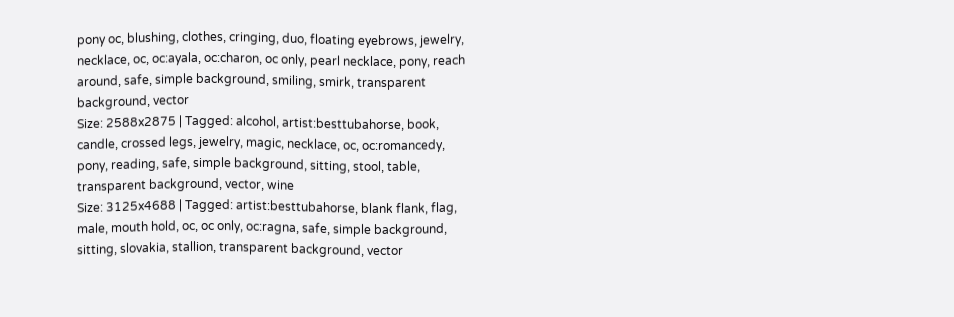pony oc, blushing, clothes, cringing, duo, floating eyebrows, jewelry, necklace, oc, oc:ayala, oc:charon, oc only, pearl necklace, pony, reach around, safe, simple background, smiling, smirk, transparent background, vector
Size: 2588x2875 | Tagged: alcohol, artist:besttubahorse, book, candle, crossed legs, jewelry, magic, necklace, oc, oc:romancedy, pony, reading, safe, simple background, sitting, stool, table, transparent background, vector, wine
Size: 3125x4688 | Tagged: artist:besttubahorse, blank flank, flag, male, mouth hold, oc, oc only, oc:ragna, safe, simple background, sitting, slovakia, stallion, transparent background, vector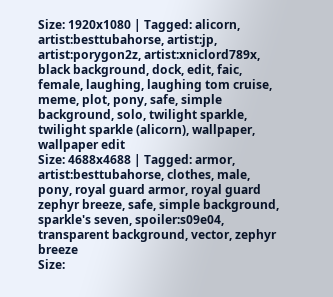Size: 1920x1080 | Tagged: alicorn, artist:besttubahorse, artist:jp, artist:porygon2z, artist:xniclord789x, black background, dock, edit, faic, female, laughing, laughing tom cruise, meme, plot, pony, safe, simple background, solo, twilight sparkle, twilight sparkle (alicorn), wallpaper, wallpaper edit
Size: 4688x4688 | Tagged: armor, artist:besttubahorse, clothes, male, pony, royal guard armor, royal guard zephyr breeze, safe, simple background, sparkle's seven, spoiler:s09e04, transparent background, vector, zephyr breeze
Size: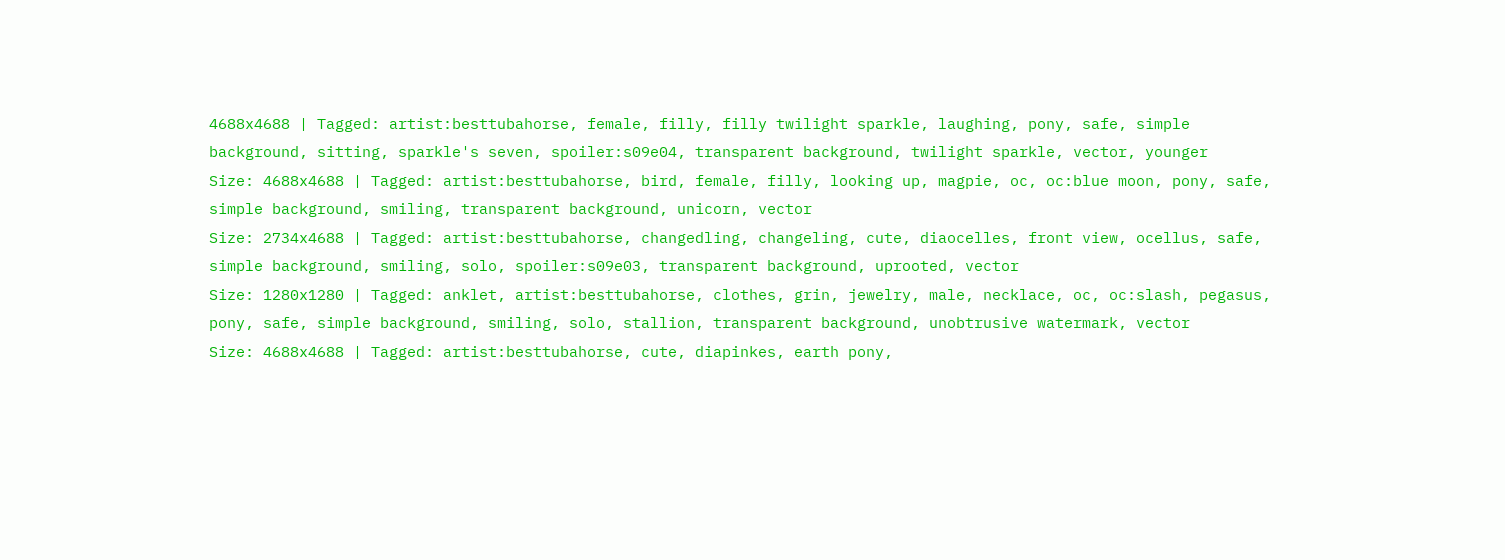4688x4688 | Tagged: artist:besttubahorse, female, filly, filly twilight sparkle, laughing, pony, safe, simple background, sitting, sparkle's seven, spoiler:s09e04, transparent background, twilight sparkle, vector, younger
Size: 4688x4688 | Tagged: artist:besttubahorse, bird, female, filly, looking up, magpie, oc, oc:blue moon, pony, safe, simple background, smiling, transparent background, unicorn, vector
Size: 2734x4688 | Tagged: artist:besttubahorse, changedling, changeling, cute, diaocelles, front view, ocellus, safe, simple background, smiling, solo, spoiler:s09e03, transparent background, uprooted, vector
Size: 1280x1280 | Tagged: anklet, artist:besttubahorse, clothes, grin, jewelry, male, necklace, oc, oc:slash, pegasus, pony, safe, simple background, smiling, solo, stallion, transparent background, unobtrusive watermark, vector
Size: 4688x4688 | Tagged: artist:besttubahorse, cute, diapinkes, earth pony,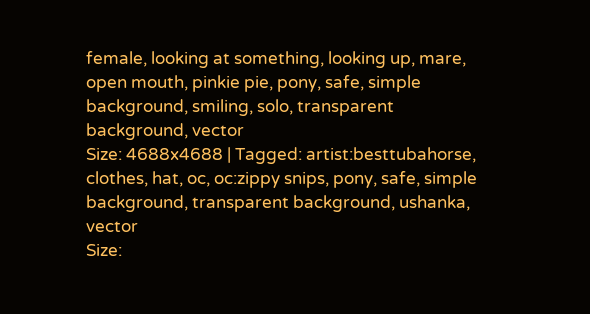female, looking at something, looking up, mare, open mouth, pinkie pie, pony, safe, simple background, smiling, solo, transparent background, vector
Size: 4688x4688 | Tagged: artist:besttubahorse, clothes, hat, oc, oc:zippy snips, pony, safe, simple background, transparent background, ushanka, vector
Size: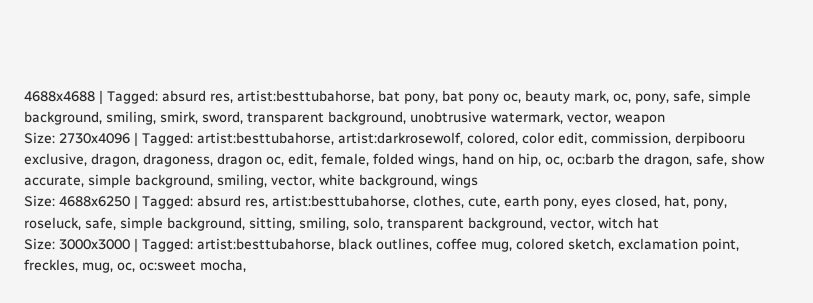4688x4688 | Tagged: absurd res, artist:besttubahorse, bat pony, bat pony oc, beauty mark, oc, pony, safe, simple background, smiling, smirk, sword, transparent background, unobtrusive watermark, vector, weapon
Size: 2730x4096 | Tagged: artist:besttubahorse, artist:darkrosewolf, colored, color edit, commission, derpibooru exclusive, dragon, dragoness, dragon oc, edit, female, folded wings, hand on hip, oc, oc:barb the dragon, safe, show accurate, simple background, smiling, vector, white background, wings
Size: 4688x6250 | Tagged: absurd res, artist:besttubahorse, clothes, cute, earth pony, eyes closed, hat, pony, roseluck, safe, simple background, sitting, smiling, solo, transparent background, vector, witch hat
Size: 3000x3000 | Tagged: artist:besttubahorse, black outlines, coffee mug, colored sketch, exclamation point, freckles, mug, oc, oc:sweet mocha,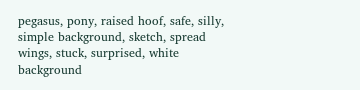pegasus, pony, raised hoof, safe, silly, simple background, sketch, spread wings, stuck, surprised, white background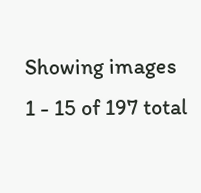Showing images 1 - 15 of 197 total